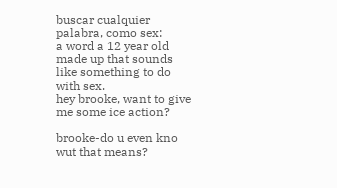buscar cualquier palabra, como sex:
a word a 12 year old made up that sounds like something to do with sex.
hey brooke, want to give me some ice action?

brooke-do u even kno wut that means?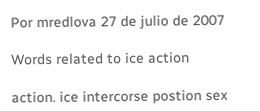Por mredlova 27 de julio de 2007

Words related to ice action

action. ice intercorse postion sex